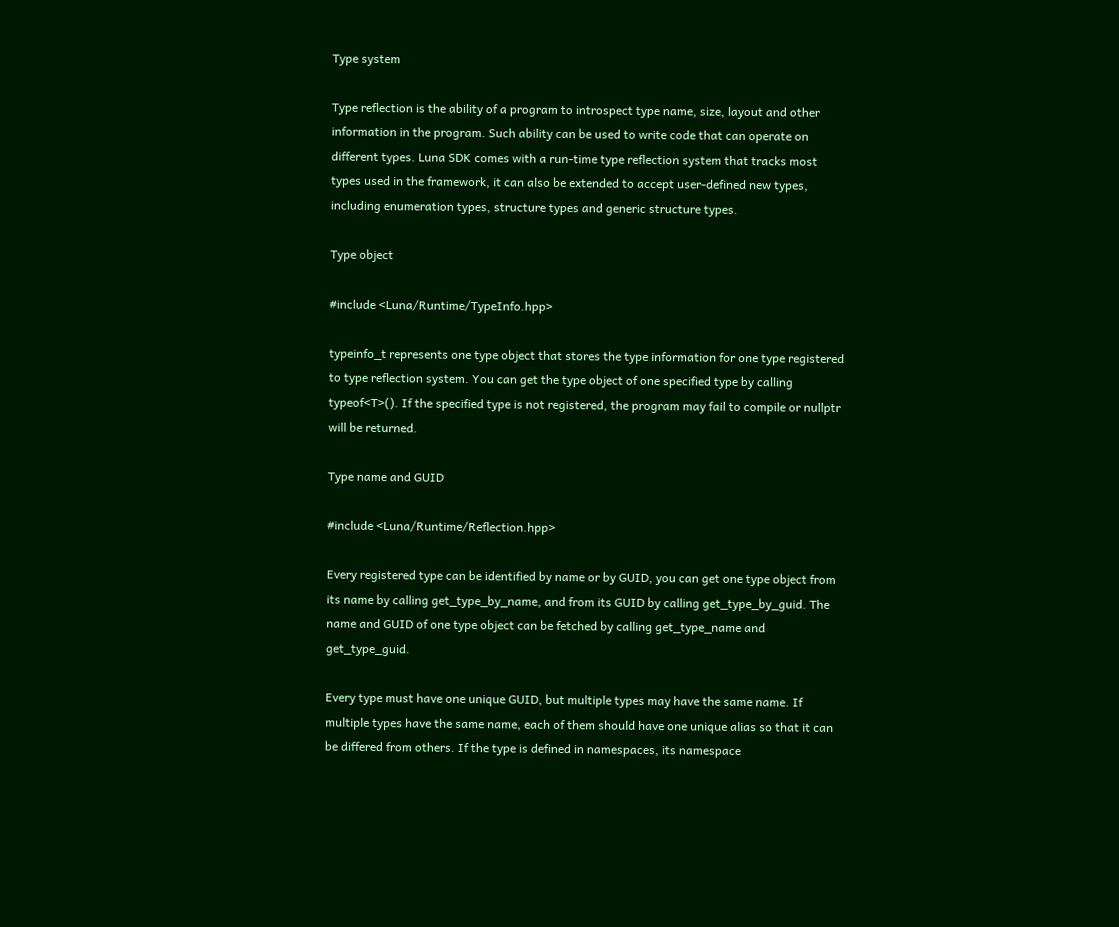Type system

Type reflection is the ability of a program to introspect type name, size, layout and other information in the program. Such ability can be used to write code that can operate on different types. Luna SDK comes with a run-time type reflection system that tracks most types used in the framework, it can also be extended to accept user-defined new types, including enumeration types, structure types and generic structure types.

Type object

#include <Luna/Runtime/TypeInfo.hpp>

typeinfo_t represents one type object that stores the type information for one type registered to type reflection system. You can get the type object of one specified type by calling typeof<T>(). If the specified type is not registered, the program may fail to compile or nullptr will be returned.

Type name and GUID

#include <Luna/Runtime/Reflection.hpp>

Every registered type can be identified by name or by GUID, you can get one type object from its name by calling get_type_by_name, and from its GUID by calling get_type_by_guid. The name and GUID of one type object can be fetched by calling get_type_name and get_type_guid.

Every type must have one unique GUID, but multiple types may have the same name. If multiple types have the same name, each of them should have one unique alias so that it can be differed from others. If the type is defined in namespaces, its namespace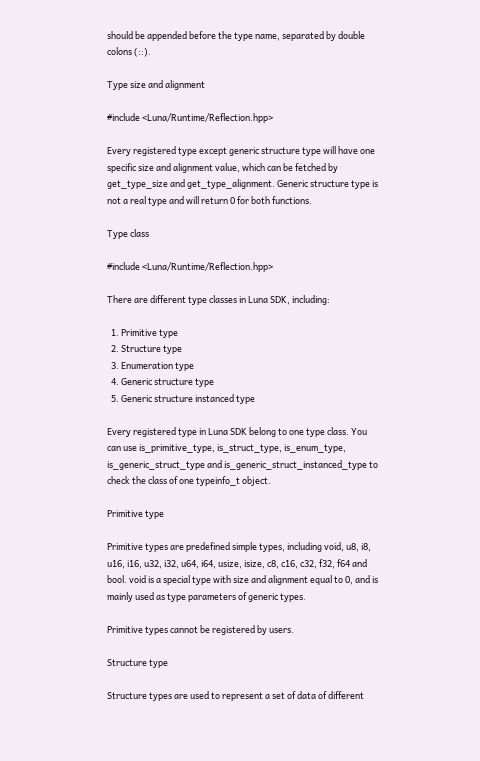should be appended before the type name, separated by double colons (::).

Type size and alignment

#include <Luna/Runtime/Reflection.hpp>

Every registered type except generic structure type will have one specific size and alignment value, which can be fetched by get_type_size and get_type_alignment. Generic structure type is not a real type and will return 0 for both functions.

Type class

#include <Luna/Runtime/Reflection.hpp>

There are different type classes in Luna SDK, including:

  1. Primitive type
  2. Structure type
  3. Enumeration type
  4. Generic structure type
  5. Generic structure instanced type

Every registered type in Luna SDK belong to one type class. You can use is_primitive_type, is_struct_type, is_enum_type, is_generic_struct_type and is_generic_struct_instanced_type to check the class of one typeinfo_t object.

Primitive type

Primitive types are predefined simple types, including void, u8, i8, u16, i16, u32, i32, u64, i64, usize, isize, c8, c16, c32, f32, f64 and bool. void is a special type with size and alignment equal to 0, and is mainly used as type parameters of generic types.

Primitive types cannot be registered by users.

Structure type

Structure types are used to represent a set of data of different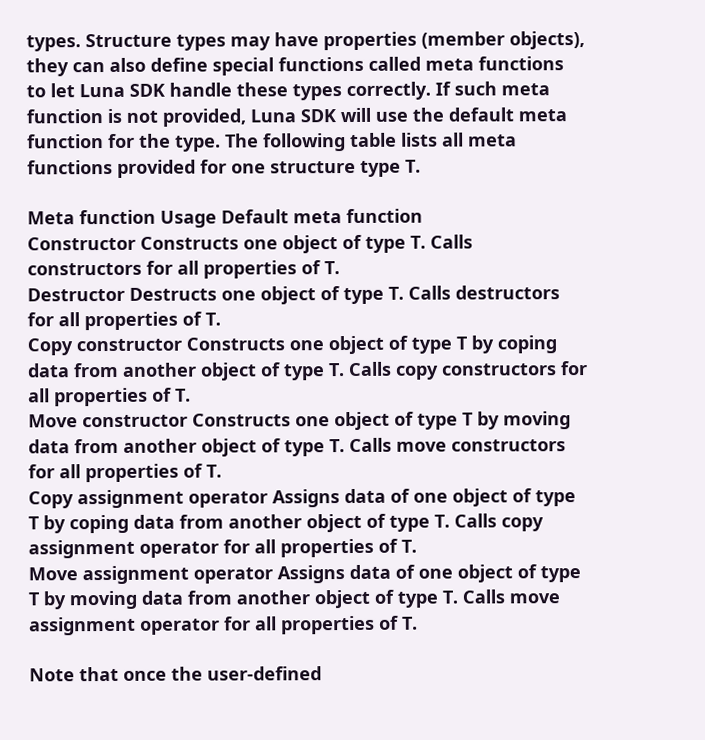types. Structure types may have properties (member objects), they can also define special functions called meta functions to let Luna SDK handle these types correctly. If such meta function is not provided, Luna SDK will use the default meta function for the type. The following table lists all meta functions provided for one structure type T.

Meta function Usage Default meta function
Constructor Constructs one object of type T. Calls constructors for all properties of T.
Destructor Destructs one object of type T. Calls destructors for all properties of T.
Copy constructor Constructs one object of type T by coping data from another object of type T. Calls copy constructors for all properties of T.
Move constructor Constructs one object of type T by moving data from another object of type T. Calls move constructors for all properties of T.
Copy assignment operator Assigns data of one object of type T by coping data from another object of type T. Calls copy assignment operator for all properties of T.
Move assignment operator Assigns data of one object of type T by moving data from another object of type T. Calls move assignment operator for all properties of T.

Note that once the user-defined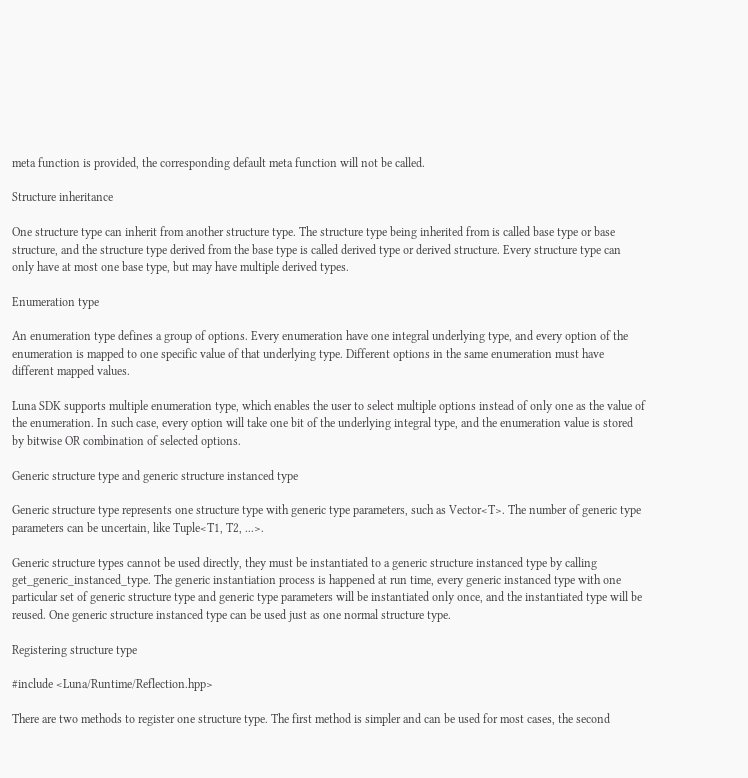meta function is provided, the corresponding default meta function will not be called.

Structure inheritance

One structure type can inherit from another structure type. The structure type being inherited from is called base type or base structure, and the structure type derived from the base type is called derived type or derived structure. Every structure type can only have at most one base type, but may have multiple derived types.

Enumeration type

An enumeration type defines a group of options. Every enumeration have one integral underlying type, and every option of the enumeration is mapped to one specific value of that underlying type. Different options in the same enumeration must have different mapped values.

Luna SDK supports multiple enumeration type, which enables the user to select multiple options instead of only one as the value of the enumeration. In such case, every option will take one bit of the underlying integral type, and the enumeration value is stored by bitwise OR combination of selected options.

Generic structure type and generic structure instanced type

Generic structure type represents one structure type with generic type parameters, such as Vector<T>. The number of generic type parameters can be uncertain, like Tuple<T1, T2, ...>.

Generic structure types cannot be used directly, they must be instantiated to a generic structure instanced type by calling get_generic_instanced_type. The generic instantiation process is happened at run time, every generic instanced type with one particular set of generic structure type and generic type parameters will be instantiated only once, and the instantiated type will be reused. One generic structure instanced type can be used just as one normal structure type.

Registering structure type

#include <Luna/Runtime/Reflection.hpp>

There are two methods to register one structure type. The first method is simpler and can be used for most cases, the second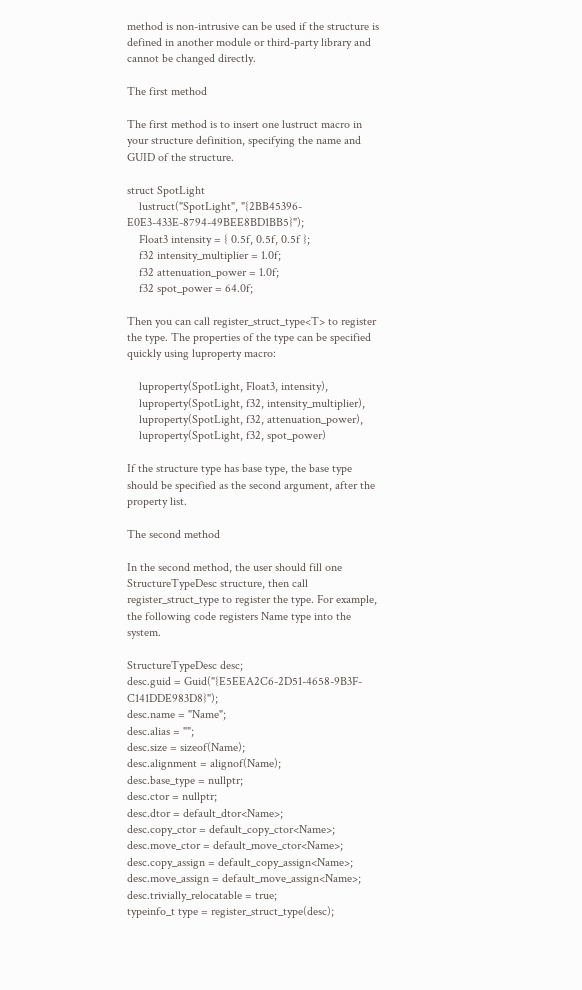method is non-intrusive can be used if the structure is defined in another module or third-party library and cannot be changed directly.

The first method

The first method is to insert one lustruct macro in your structure definition, specifying the name and GUID of the structure.

struct SpotLight
    lustruct("SpotLight", "{2BB45396-E0E3-433E-8794-49BEE8BD1BB5}");
    Float3 intensity = { 0.5f, 0.5f, 0.5f };
    f32 intensity_multiplier = 1.0f;
    f32 attenuation_power = 1.0f;
    f32 spot_power = 64.0f;

Then you can call register_struct_type<T> to register the type. The properties of the type can be specified quickly using luproperty macro:

    luproperty(SpotLight, Float3, intensity),
    luproperty(SpotLight, f32, intensity_multiplier),
    luproperty(SpotLight, f32, attenuation_power),
    luproperty(SpotLight, f32, spot_power)

If the structure type has base type, the base type should be specified as the second argument, after the property list.

The second method

In the second method, the user should fill one StructureTypeDesc structure, then call register_struct_type to register the type. For example, the following code registers Name type into the system.

StructureTypeDesc desc;
desc.guid = Guid("{E5EEA2C6-2D51-4658-9B3F-C141DDE983D8}");
desc.name = "Name";
desc.alias = "";
desc.size = sizeof(Name);
desc.alignment = alignof(Name);
desc.base_type = nullptr;
desc.ctor = nullptr;
desc.dtor = default_dtor<Name>;
desc.copy_ctor = default_copy_ctor<Name>;
desc.move_ctor = default_move_ctor<Name>;
desc.copy_assign = default_copy_assign<Name>;
desc.move_assign = default_move_assign<Name>;
desc.trivially_relocatable = true;
typeinfo_t type = register_struct_type(desc);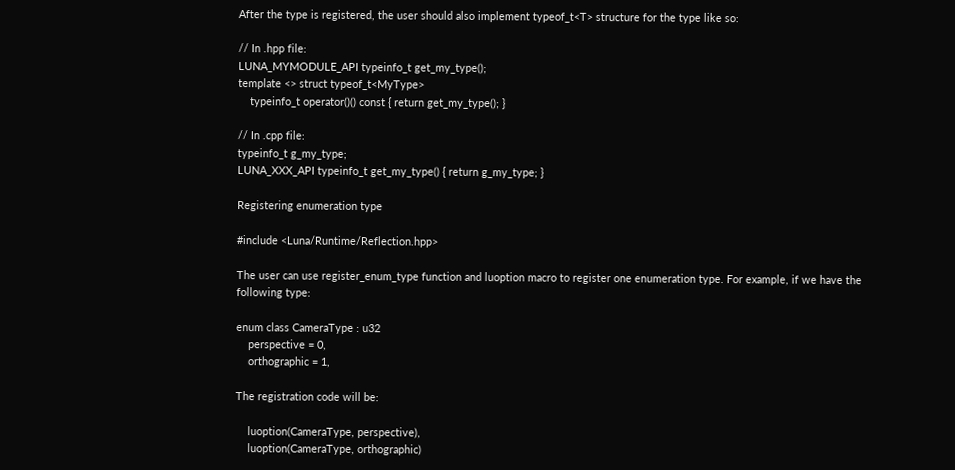After the type is registered, the user should also implement typeof_t<T> structure for the type like so:

// In .hpp file:
LUNA_MYMODULE_API typeinfo_t get_my_type();
template <> struct typeof_t<MyType>
    typeinfo_t operator()() const { return get_my_type(); }

// In .cpp file:
typeinfo_t g_my_type;
LUNA_XXX_API typeinfo_t get_my_type() { return g_my_type; }

Registering enumeration type

#include <Luna/Runtime/Reflection.hpp>

The user can use register_enum_type function and luoption macro to register one enumeration type. For example, if we have the following type:

enum class CameraType : u32
    perspective = 0,
    orthographic = 1,

The registration code will be:

    luoption(CameraType, perspective),
    luoption(CameraType, orthographic)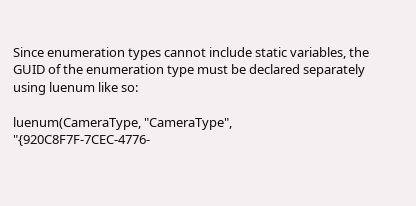Since enumeration types cannot include static variables, the GUID of the enumeration type must be declared separately using luenum like so:

luenum(CameraType, "CameraType", "{920C8F7F-7CEC-4776-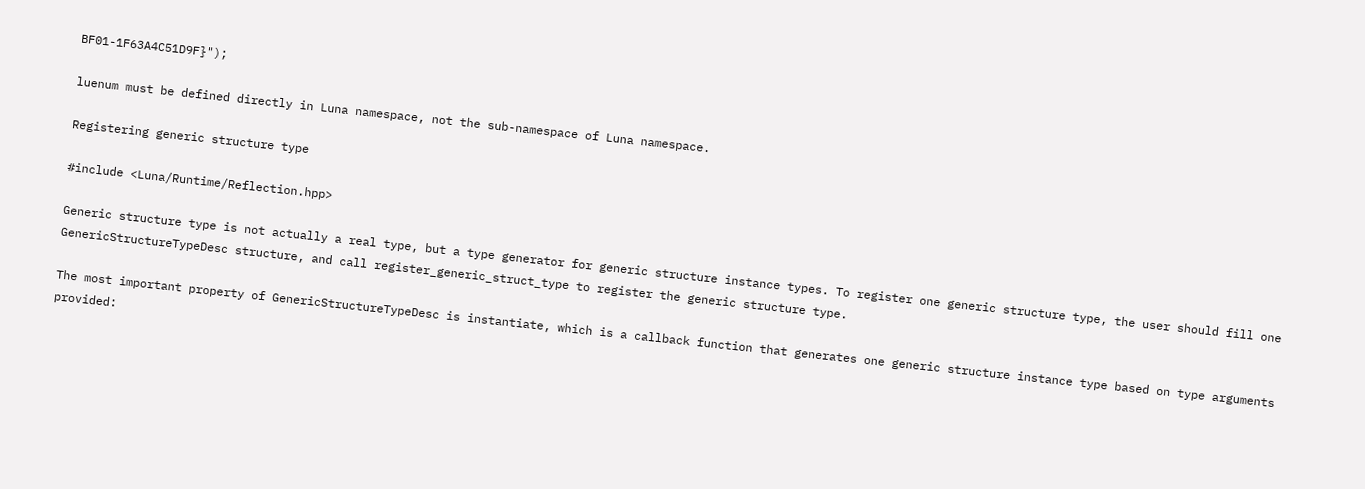BF01-1F63A4C51D9F}");

luenum must be defined directly in Luna namespace, not the sub-namespace of Luna namespace.

Registering generic structure type

#include <Luna/Runtime/Reflection.hpp>

Generic structure type is not actually a real type, but a type generator for generic structure instance types. To register one generic structure type, the user should fill one GenericStructureTypeDesc structure, and call register_generic_struct_type to register the generic structure type.

The most important property of GenericStructureTypeDesc is instantiate, which is a callback function that generates one generic structure instance type based on type arguments provided: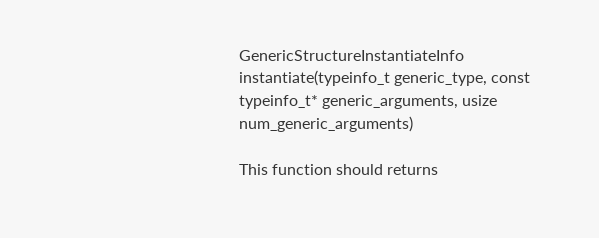GenericStructureInstantiateInfo instantiate(typeinfo_t generic_type, const typeinfo_t* generic_arguments, usize num_generic_arguments)

This function should returns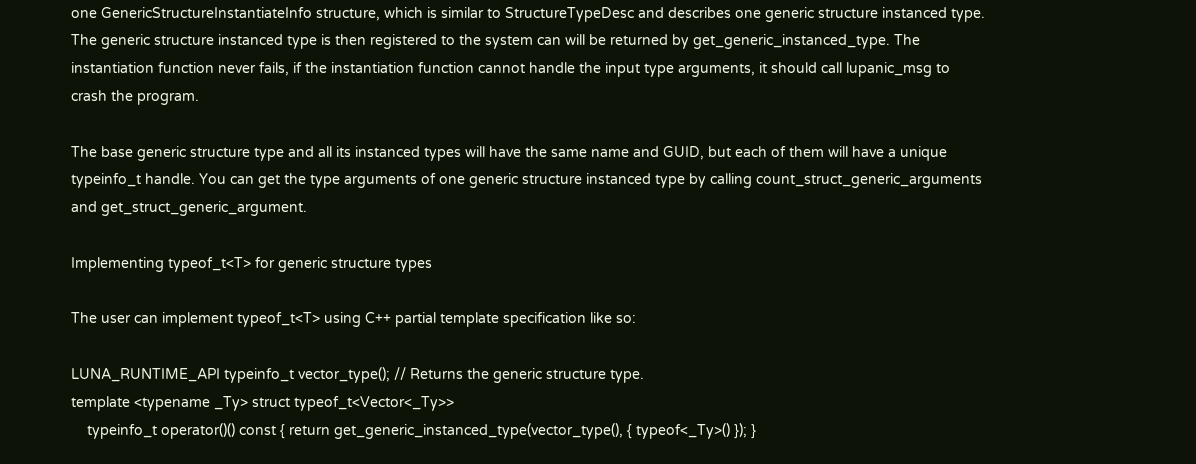one GenericStructureInstantiateInfo structure, which is similar to StructureTypeDesc and describes one generic structure instanced type. The generic structure instanced type is then registered to the system can will be returned by get_generic_instanced_type. The instantiation function never fails, if the instantiation function cannot handle the input type arguments, it should call lupanic_msg to crash the program.

The base generic structure type and all its instanced types will have the same name and GUID, but each of them will have a unique typeinfo_t handle. You can get the type arguments of one generic structure instanced type by calling count_struct_generic_arguments and get_struct_generic_argument.

Implementing typeof_t<T> for generic structure types

The user can implement typeof_t<T> using C++ partial template specification like so:

LUNA_RUNTIME_API typeinfo_t vector_type(); // Returns the generic structure type.
template <typename _Ty> struct typeof_t<Vector<_Ty>>
    typeinfo_t operator()() const { return get_generic_instanced_type(vector_type(), { typeof<_Ty>() }); }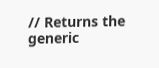// Returns the generic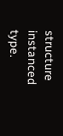structure instanced type.